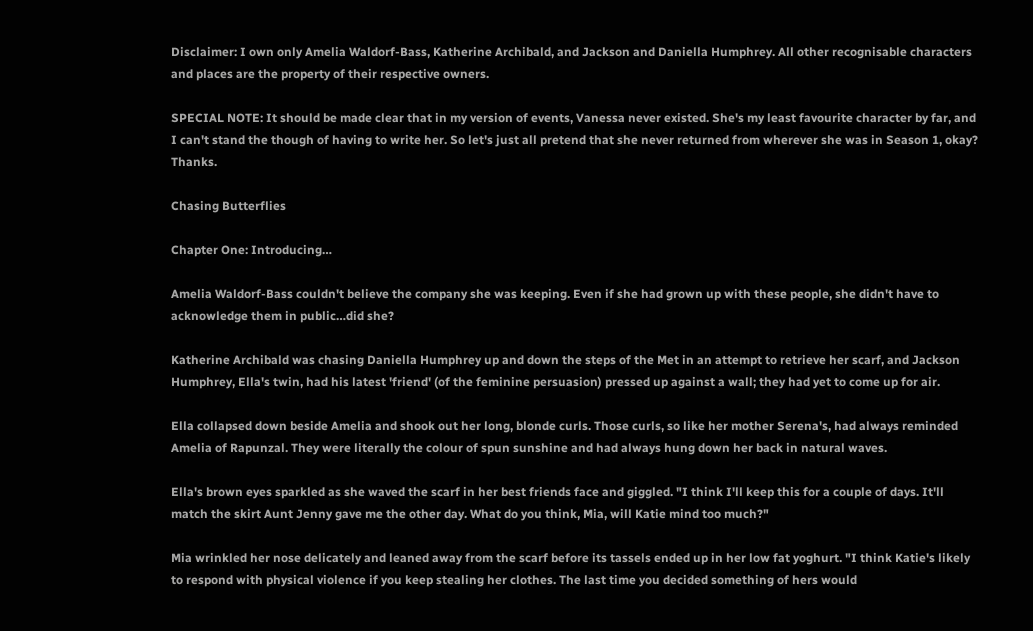Disclaimer: I own only Amelia Waldorf-Bass, Katherine Archibald, and Jackson and Daniella Humphrey. All other recognisable characters and places are the property of their respective owners.

SPECIAL NOTE: It should be made clear that in my version of events, Vanessa never existed. She's my least favourite character by far, and I can't stand the though of having to write her. So let's just all pretend that she never returned from wherever she was in Season 1, okay? Thanks.

Chasing Butterflies

Chapter One: Introducing…

Amelia Waldorf-Bass couldn't believe the company she was keeping. Even if she had grown up with these people, she didn't have to acknowledge them in public…did she?

Katherine Archibald was chasing Daniella Humphrey up and down the steps of the Met in an attempt to retrieve her scarf, and Jackson Humphrey, Ella's twin, had his latest 'friend' (of the feminine persuasion) pressed up against a wall; they had yet to come up for air.

Ella collapsed down beside Amelia and shook out her long, blonde curls. Those curls, so like her mother Serena's, had always reminded Amelia of Rapunzal. They were literally the colour of spun sunshine and had always hung down her back in natural waves.

Ella's brown eyes sparkled as she waved the scarf in her best friends face and giggled. "I think I'll keep this for a couple of days. It'll match the skirt Aunt Jenny gave me the other day. What do you think, Mia, will Katie mind too much?"

Mia wrinkled her nose delicately and leaned away from the scarf before its tassels ended up in her low fat yoghurt. "I think Katie's likely to respond with physical violence if you keep stealing her clothes. The last time you decided something of hers would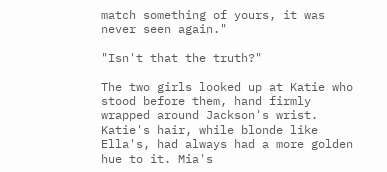match something of yours, it was never seen again."

"Isn't that the truth?"

The two girls looked up at Katie who stood before them, hand firmly wrapped around Jackson's wrist. Katie's hair, while blonde like Ella's, had always had a more golden hue to it. Mia's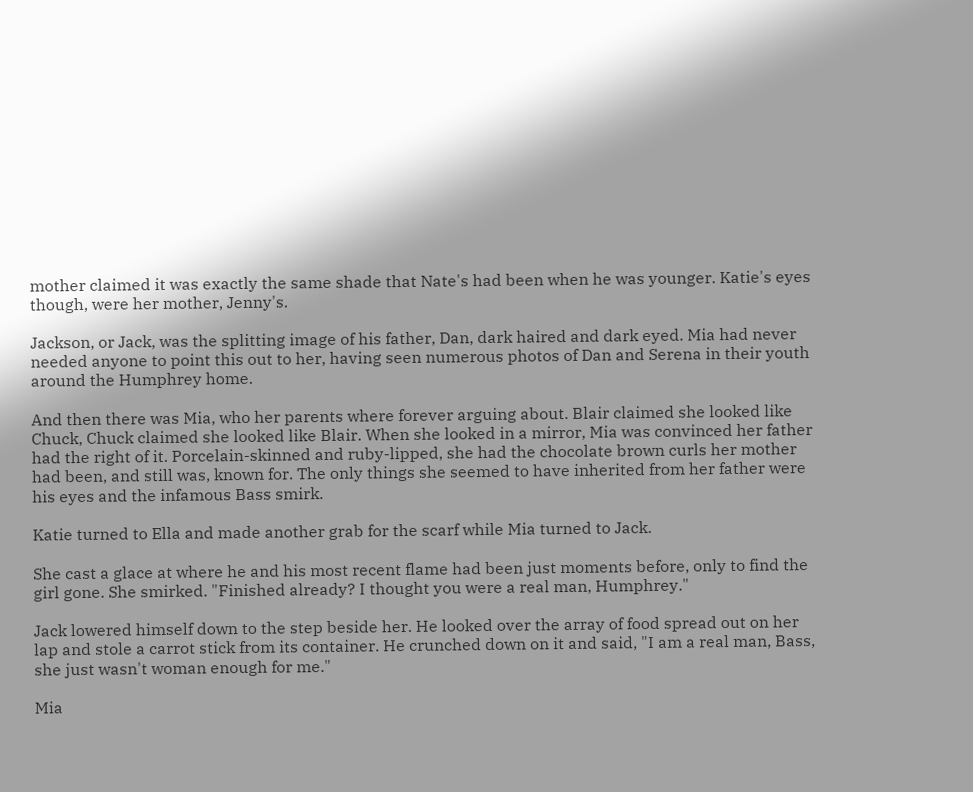mother claimed it was exactly the same shade that Nate's had been when he was younger. Katie's eyes though, were her mother, Jenny's.

Jackson, or Jack, was the splitting image of his father, Dan, dark haired and dark eyed. Mia had never needed anyone to point this out to her, having seen numerous photos of Dan and Serena in their youth around the Humphrey home.

And then there was Mia, who her parents where forever arguing about. Blair claimed she looked like Chuck, Chuck claimed she looked like Blair. When she looked in a mirror, Mia was convinced her father had the right of it. Porcelain-skinned and ruby-lipped, she had the chocolate brown curls her mother had been, and still was, known for. The only things she seemed to have inherited from her father were his eyes and the infamous Bass smirk.

Katie turned to Ella and made another grab for the scarf while Mia turned to Jack.

She cast a glace at where he and his most recent flame had been just moments before, only to find the girl gone. She smirked. "Finished already? I thought you were a real man, Humphrey."

Jack lowered himself down to the step beside her. He looked over the array of food spread out on her lap and stole a carrot stick from its container. He crunched down on it and said, "I am a real man, Bass, she just wasn't woman enough for me."

Mia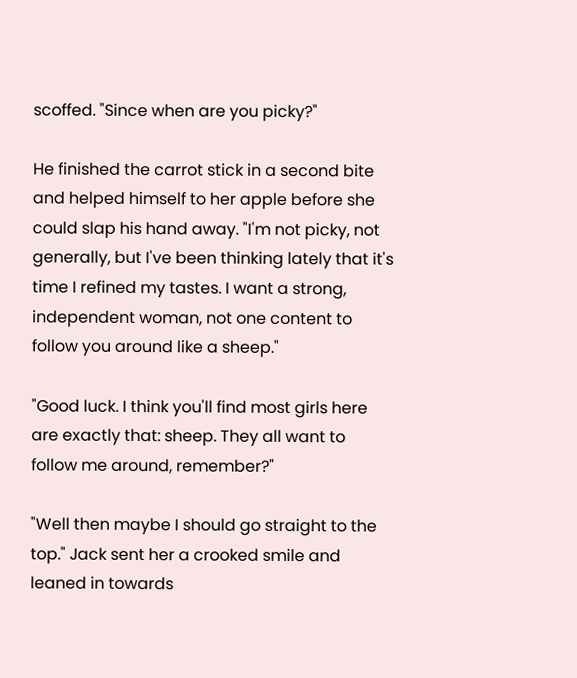scoffed. "Since when are you picky?"

He finished the carrot stick in a second bite and helped himself to her apple before she could slap his hand away. "I'm not picky, not generally, but I've been thinking lately that it's time I refined my tastes. I want a strong, independent woman, not one content to follow you around like a sheep."

"Good luck. I think you'll find most girls here are exactly that: sheep. They all want to follow me around, remember?"

"Well then maybe I should go straight to the top." Jack sent her a crooked smile and leaned in towards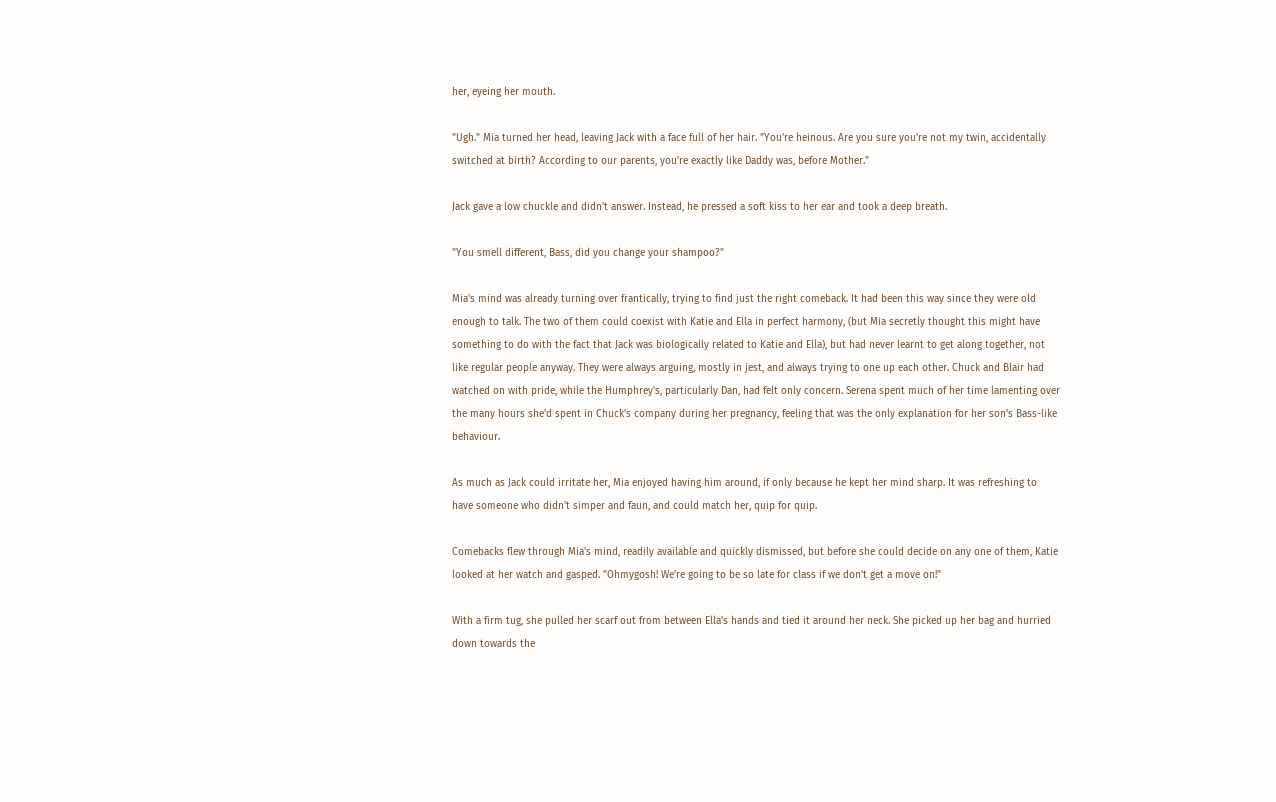her, eyeing her mouth.

"Ugh." Mia turned her head, leaving Jack with a face full of her hair. "You're heinous. Are you sure you're not my twin, accidentally switched at birth? According to our parents, you're exactly like Daddy was, before Mother."

Jack gave a low chuckle and didn't answer. Instead, he pressed a soft kiss to her ear and took a deep breath.

"You smell different, Bass, did you change your shampoo?"

Mia's mind was already turning over frantically, trying to find just the right comeback. It had been this way since they were old enough to talk. The two of them could coexist with Katie and Ella in perfect harmony, (but Mia secretly thought this might have something to do with the fact that Jack was biologically related to Katie and Ella), but had never learnt to get along together, not like regular people anyway. They were always arguing, mostly in jest, and always trying to one up each other. Chuck and Blair had watched on with pride, while the Humphrey's, particularly Dan, had felt only concern. Serena spent much of her time lamenting over the many hours she'd spent in Chuck's company during her pregnancy, feeling that was the only explanation for her son's Bass-like behaviour.

As much as Jack could irritate her, Mia enjoyed having him around, if only because he kept her mind sharp. It was refreshing to have someone who didn't simper and faun, and could match her, quip for quip.

Comebacks flew through Mia's mind, readily available and quickly dismissed, but before she could decide on any one of them, Katie looked at her watch and gasped. "Ohmygosh! We're going to be so late for class if we don't get a move on!"

With a firm tug, she pulled her scarf out from between Ella's hands and tied it around her neck. She picked up her bag and hurried down towards the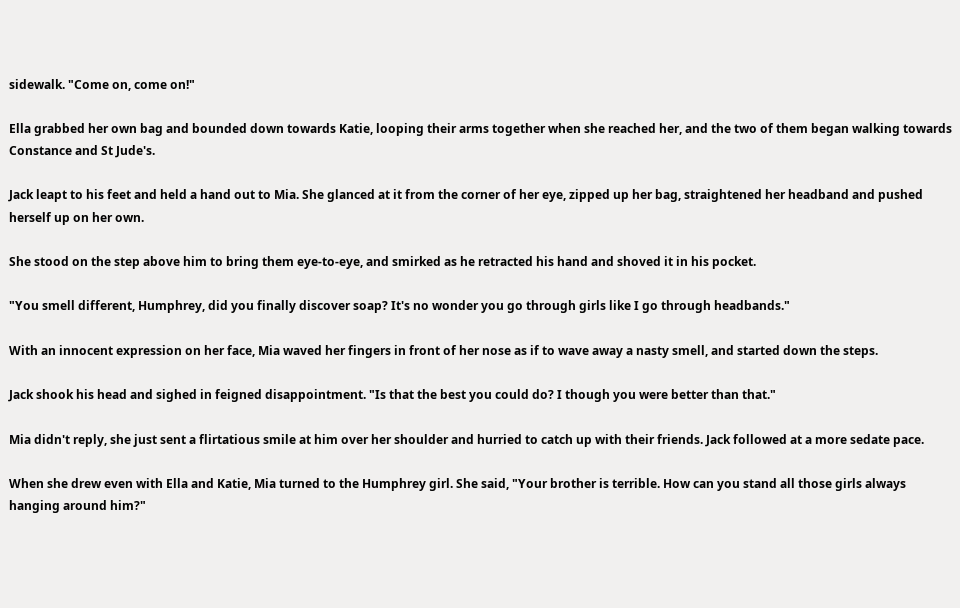sidewalk. "Come on, come on!"

Ella grabbed her own bag and bounded down towards Katie, looping their arms together when she reached her, and the two of them began walking towards Constance and St Jude's.

Jack leapt to his feet and held a hand out to Mia. She glanced at it from the corner of her eye, zipped up her bag, straightened her headband and pushed herself up on her own.

She stood on the step above him to bring them eye-to-eye, and smirked as he retracted his hand and shoved it in his pocket.

"You smell different, Humphrey, did you finally discover soap? It's no wonder you go through girls like I go through headbands."

With an innocent expression on her face, Mia waved her fingers in front of her nose as if to wave away a nasty smell, and started down the steps.

Jack shook his head and sighed in feigned disappointment. "Is that the best you could do? I though you were better than that."

Mia didn't reply, she just sent a flirtatious smile at him over her shoulder and hurried to catch up with their friends. Jack followed at a more sedate pace.

When she drew even with Ella and Katie, Mia turned to the Humphrey girl. She said, "Your brother is terrible. How can you stand all those girls always hanging around him?"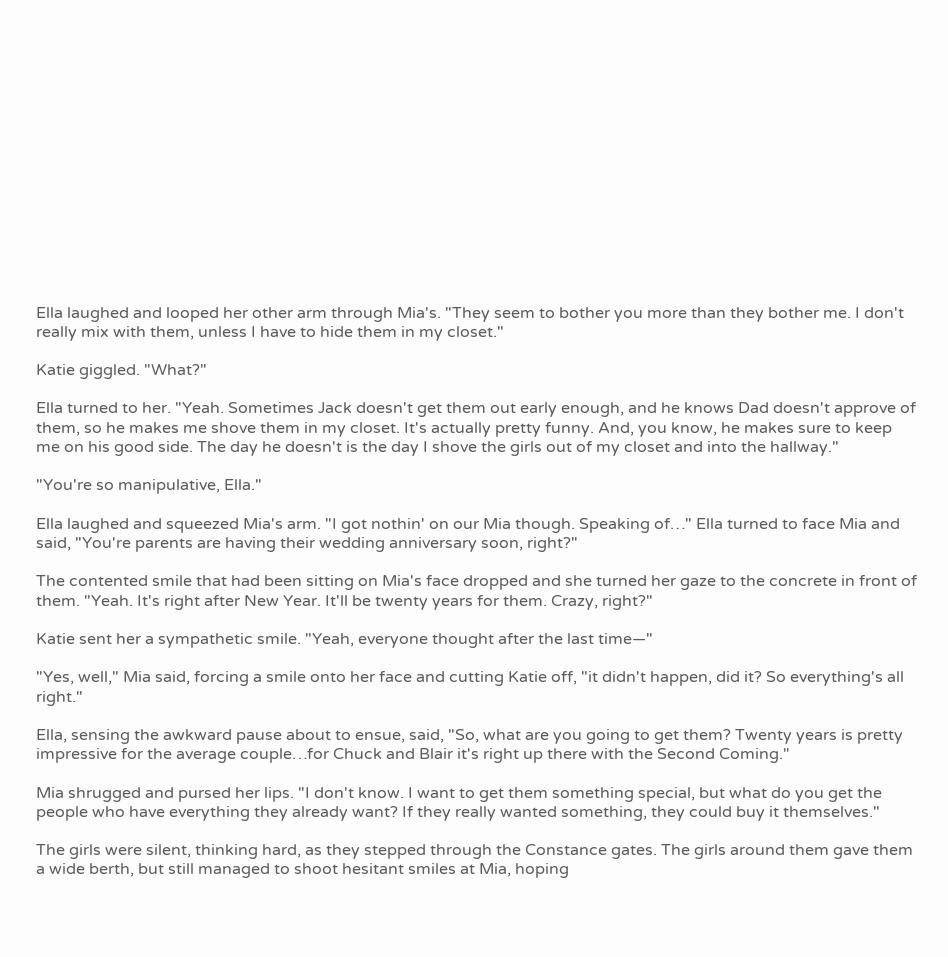Ella laughed and looped her other arm through Mia's. "They seem to bother you more than they bother me. I don't really mix with them, unless I have to hide them in my closet."

Katie giggled. "What?"

Ella turned to her. "Yeah. Sometimes Jack doesn't get them out early enough, and he knows Dad doesn't approve of them, so he makes me shove them in my closet. It's actually pretty funny. And, you know, he makes sure to keep me on his good side. The day he doesn't is the day I shove the girls out of my closet and into the hallway."

"You're so manipulative, Ella."

Ella laughed and squeezed Mia's arm. "I got nothin' on our Mia though. Speaking of…" Ella turned to face Mia and said, "You're parents are having their wedding anniversary soon, right?"

The contented smile that had been sitting on Mia's face dropped and she turned her gaze to the concrete in front of them. "Yeah. It's right after New Year. It'll be twenty years for them. Crazy, right?"

Katie sent her a sympathetic smile. "Yeah, everyone thought after the last time—"

"Yes, well," Mia said, forcing a smile onto her face and cutting Katie off, "it didn't happen, did it? So everything's all right."

Ella, sensing the awkward pause about to ensue, said, "So, what are you going to get them? Twenty years is pretty impressive for the average couple…for Chuck and Blair it's right up there with the Second Coming."

Mia shrugged and pursed her lips. "I don't know. I want to get them something special, but what do you get the people who have everything they already want? If they really wanted something, they could buy it themselves."

The girls were silent, thinking hard, as they stepped through the Constance gates. The girls around them gave them a wide berth, but still managed to shoot hesitant smiles at Mia, hoping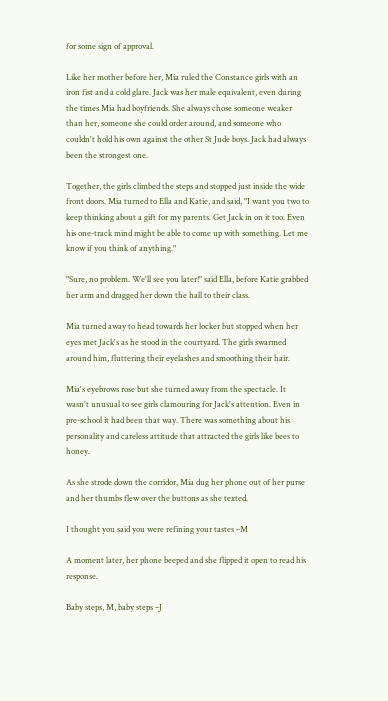for some sign of approval.

Like her mother before her, Mia ruled the Constance girls with an iron fist and a cold glare. Jack was her male equivalent, even during the times Mia had boyfriends. She always chose someone weaker than her, someone she could order around, and someone who couldn't hold his own against the other St Jude boys. Jack had always been the strongest one.

Together, the girls climbed the steps and stopped just inside the wide front doors. Mia turned to Ella and Katie, and said, "I want you two to keep thinking about a gift for my parents. Get Jack in on it too. Even his one-track mind might be able to come up with something. Let me know if you think of anything."

"Sure, no problem. We'll see you later!" said Ella, before Katie grabbed her arm and dragged her down the hall to their class.

Mia turned away to head towards her locker but stopped when her eyes met Jack's as he stood in the courtyard. The girls swarmed around him, fluttering their eyelashes and smoothing their hair.

Mia's eyebrows rose but she turned away from the spectacle. It wasn't unusual to see girls clamouring for Jack's attention. Even in pre-school it had been that way. There was something about his personality and careless attitude that attracted the girls like bees to honey.

As she strode down the corridor, Mia dug her phone out of her purse and her thumbs flew over the buttons as she texted.

I thought you said you were refining your tastes –M

A moment later, her phone beeped and she flipped it open to read his response.

Baby steps, M, baby steps –J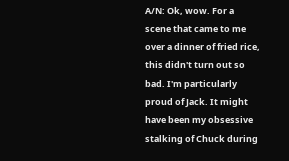A/N: Ok, wow. For a scene that came to me over a dinner of fried rice, this didn't turn out so bad. I'm particularly proud of Jack. It might have been my obsessive stalking of Chuck during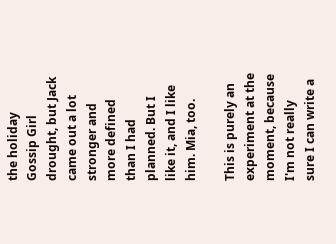the holiday Gossip Girl drought, but Jack came out a lot stronger and more defined than I had planned. But I like it, and I like him. Mia, too.

This is purely an experiment at the moment, because I'm not really sure I can write a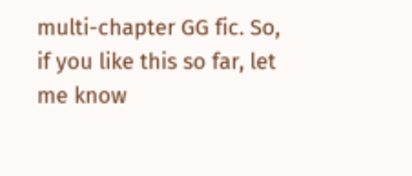multi-chapter GG fic. So, if you like this so far, let me know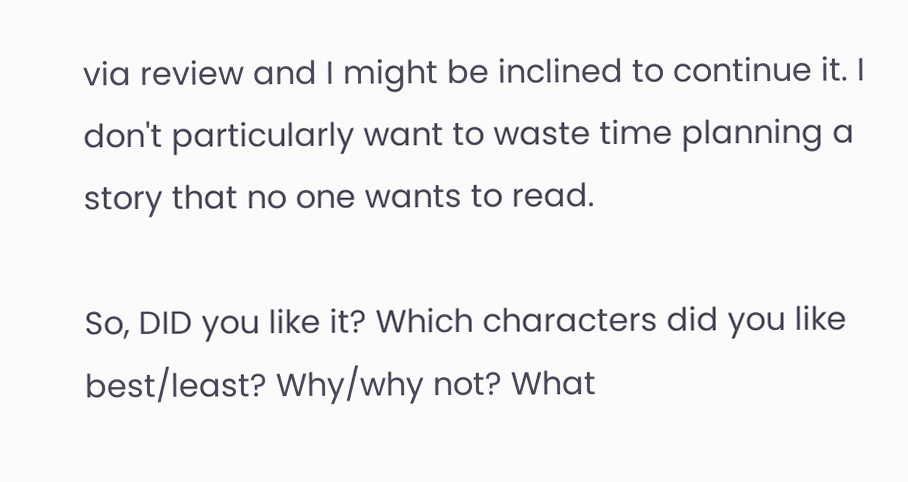via review and I might be inclined to continue it. I don't particularly want to waste time planning a story that no one wants to read.

So, DID you like it? Which characters did you like best/least? Why/why not? What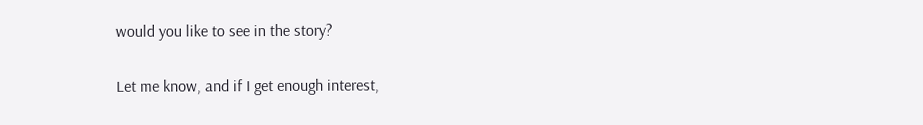would you like to see in the story?

Let me know, and if I get enough interest,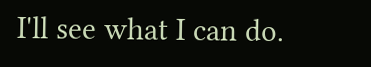I'll see what I can do.